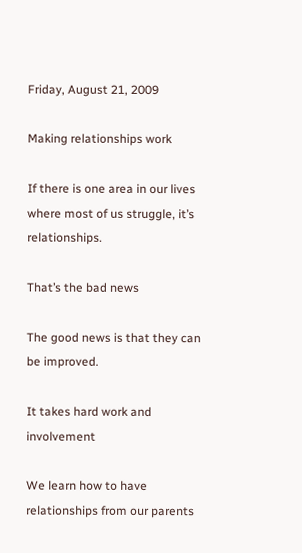Friday, August 21, 2009

Making relationships work

If there is one area in our lives where most of us struggle, it’s relationships.

That’s the bad news

The good news is that they can be improved.

It takes hard work and involvement

We learn how to have relationships from our parents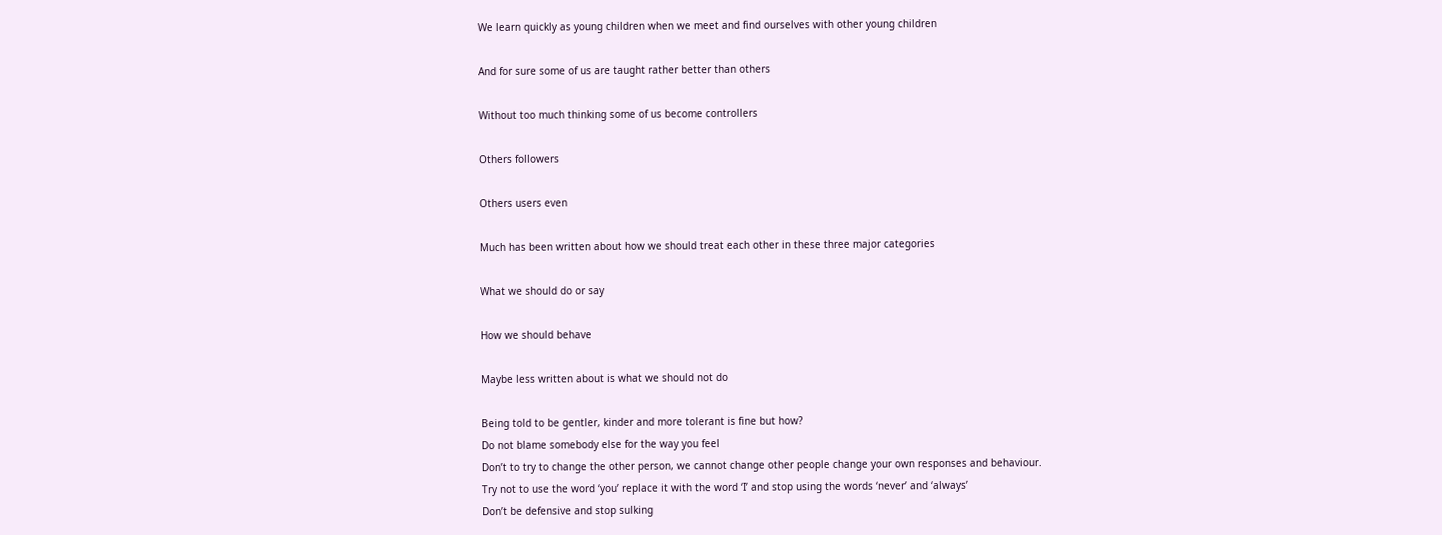We learn quickly as young children when we meet and find ourselves with other young children

And for sure some of us are taught rather better than others

Without too much thinking some of us become controllers

Others followers

Others users even

Much has been written about how we should treat each other in these three major categories

What we should do or say

How we should behave

Maybe less written about is what we should not do

Being told to be gentler, kinder and more tolerant is fine but how?
Do not blame somebody else for the way you feel
Don’t to try to change the other person, we cannot change other people change your own responses and behaviour.
Try not to use the word ‘you’ replace it with the word ‘I’ and stop using the words ‘never’ and ‘always’
Don’t be defensive and stop sulking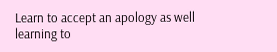Learn to accept an apology as well learning to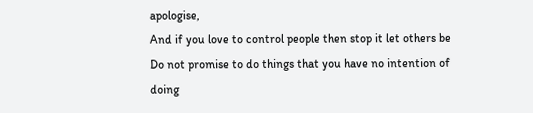apologise,
And if you love to control people then stop it let others be
Do not promise to do things that you have no intention of doing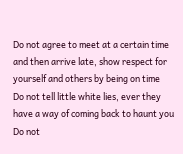Do not agree to meet at a certain time and then arrive late, show respect for yourself and others by being on time
Do not tell little white lies, ever they have a way of coming back to haunt you
Do not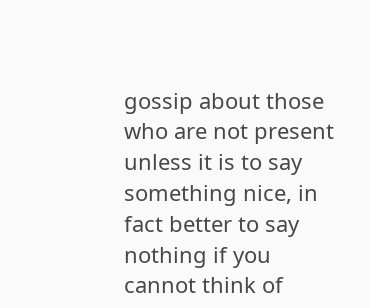gossip about those who are not present unless it is to say something nice, in fact better to say nothing if you cannot think of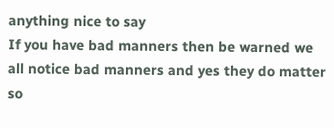anything nice to say
If you have bad manners then be warned we all notice bad manners and yes they do matter so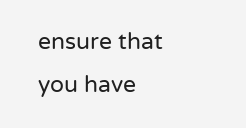ensure that you have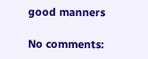good manners

No comments: